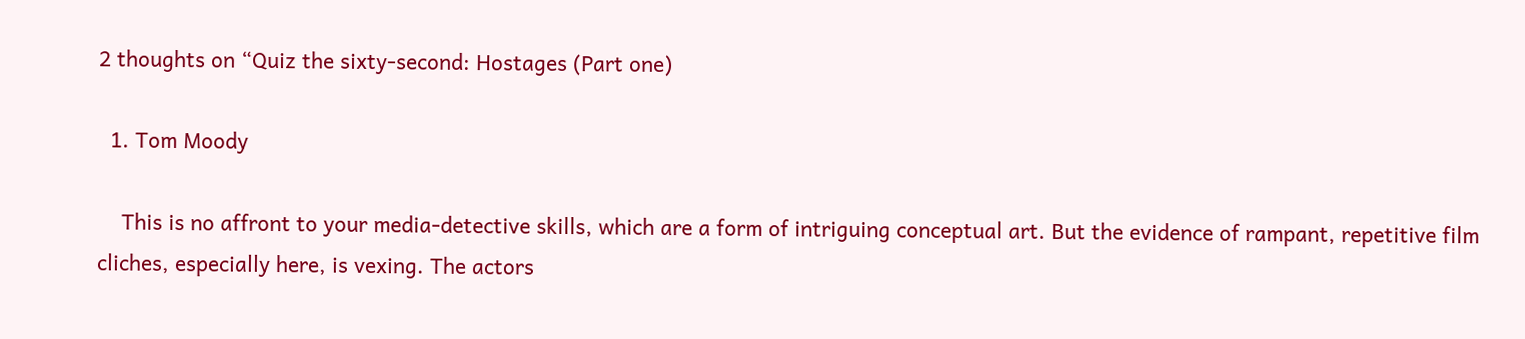2 thoughts on “Quiz the sixty-second: Hostages (Part one)

  1. Tom Moody

    This is no affront to your media-detective skills, which are a form of intriguing conceptual art. But the evidence of rampant, repetitive film cliches, especially here, is vexing. The actors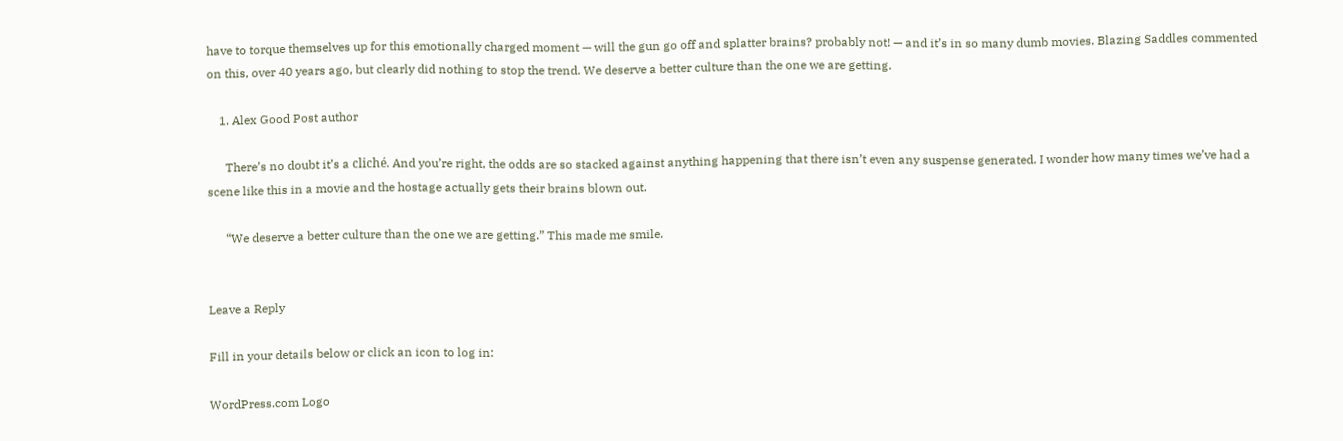have to torque themselves up for this emotionally charged moment — will the gun go off and splatter brains? probably not! — and it’s in so many dumb movies. Blazing Saddles commented on this, over 40 years ago, but clearly did nothing to stop the trend. We deserve a better culture than the one we are getting.

    1. Alex Good Post author

      There’s no doubt it’s a cliché. And you’re right, the odds are so stacked against anything happening that there isn’t even any suspense generated. I wonder how many times we’ve had a scene like this in a movie and the hostage actually gets their brains blown out.

      “We deserve a better culture than the one we are getting.” This made me smile.


Leave a Reply

Fill in your details below or click an icon to log in:

WordPress.com Logo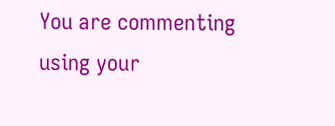You are commenting using your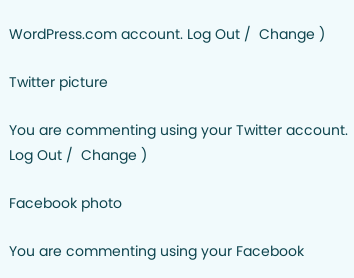WordPress.com account. Log Out /  Change )

Twitter picture

You are commenting using your Twitter account. Log Out /  Change )

Facebook photo

You are commenting using your Facebook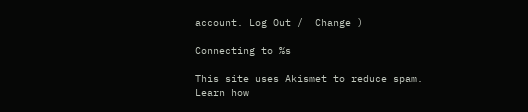account. Log Out /  Change )

Connecting to %s

This site uses Akismet to reduce spam. Learn how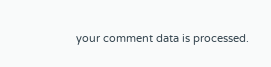your comment data is processed.